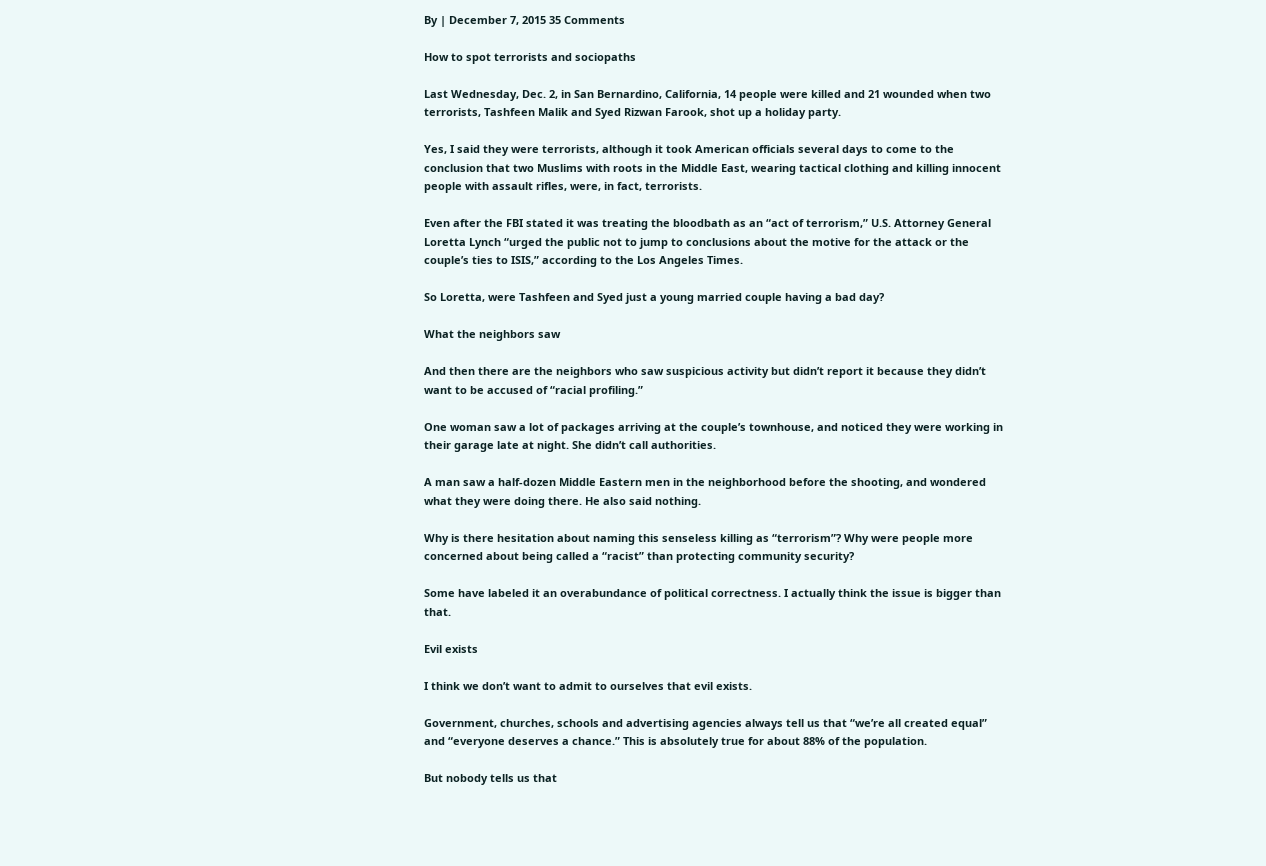By | December 7, 2015 35 Comments

How to spot terrorists and sociopaths

Last Wednesday, Dec. 2, in San Bernardino, California, 14 people were killed and 21 wounded when two terrorists, Tashfeen Malik and Syed Rizwan Farook, shot up a holiday party.

Yes, I said they were terrorists, although it took American officials several days to come to the conclusion that two Muslims with roots in the Middle East, wearing tactical clothing and killing innocent people with assault rifles, were, in fact, terrorists.

Even after the FBI stated it was treating the bloodbath as an “act of terrorism,” U.S. Attorney General Loretta Lynch “urged the public not to jump to conclusions about the motive for the attack or the couple’s ties to ISIS,” according to the Los Angeles Times.

So Loretta, were Tashfeen and Syed just a young married couple having a bad day?

What the neighbors saw

And then there are the neighbors who saw suspicious activity but didn’t report it because they didn’t want to be accused of “racial profiling.”

One woman saw a lot of packages arriving at the couple’s townhouse, and noticed they were working in their garage late at night. She didn’t call authorities.

A man saw a half-dozen Middle Eastern men in the neighborhood before the shooting, and wondered what they were doing there. He also said nothing.

Why is there hesitation about naming this senseless killing as “terrorism”? Why were people more concerned about being called a “racist” than protecting community security?

Some have labeled it an overabundance of political correctness. I actually think the issue is bigger than that.

Evil exists

I think we don’t want to admit to ourselves that evil exists.

Government, churches, schools and advertising agencies always tell us that “we’re all created equal” and “everyone deserves a chance.” This is absolutely true for about 88% of the population.

But nobody tells us that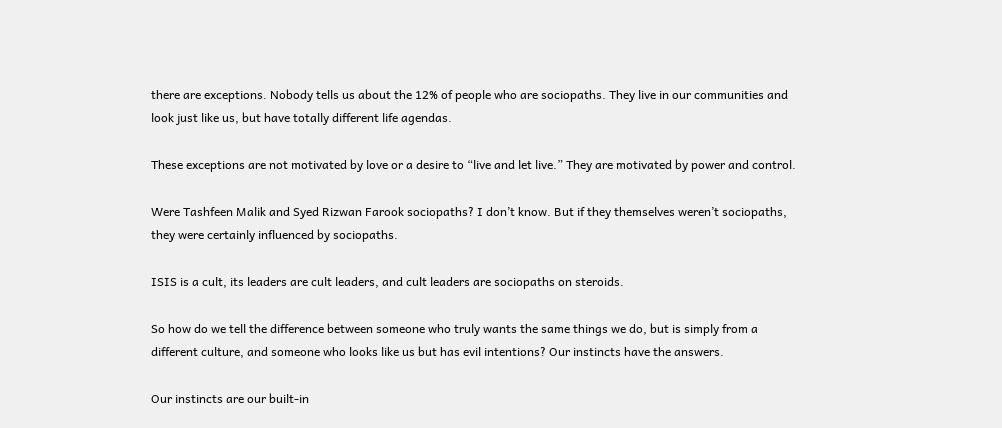there are exceptions. Nobody tells us about the 12% of people who are sociopaths. They live in our communities and look just like us, but have totally different life agendas.

These exceptions are not motivated by love or a desire to “live and let live.” They are motivated by power and control.

Were Tashfeen Malik and Syed Rizwan Farook sociopaths? I don’t know. But if they themselves weren’t sociopaths, they were certainly influenced by sociopaths.

ISIS is a cult, its leaders are cult leaders, and cult leaders are sociopaths on steroids.

So how do we tell the difference between someone who truly wants the same things we do, but is simply from a different culture, and someone who looks like us but has evil intentions? Our instincts have the answers.

Our instincts are our built-in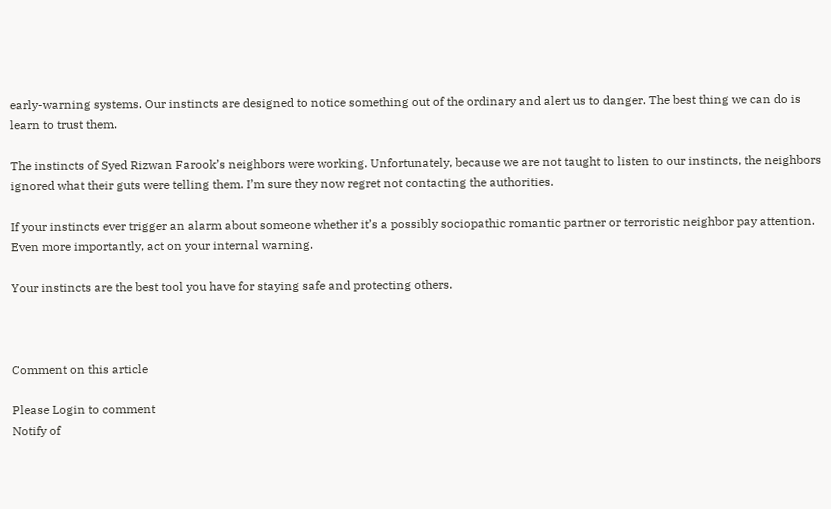early-warning systems. Our instincts are designed to notice something out of the ordinary and alert us to danger. The best thing we can do is learn to trust them.

The instincts of Syed Rizwan Farook’s neighbors were working. Unfortunately, because we are not taught to listen to our instincts, the neighbors ignored what their guts were telling them. I’m sure they now regret not contacting the authorities.

If your instincts ever trigger an alarm about someone whether it’s a possibly sociopathic romantic partner or terroristic neighbor pay attention. Even more importantly, act on your internal warning.

Your instincts are the best tool you have for staying safe and protecting others.



Comment on this article

Please Login to comment
Notify of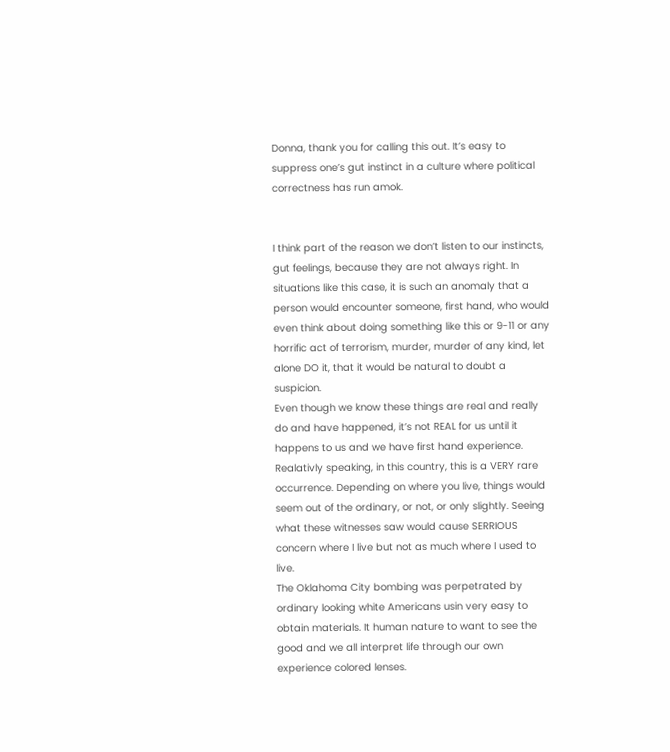Donna, thank you for calling this out. It’s easy to suppress one’s gut instinct in a culture where political correctness has run amok.


I think part of the reason we don’t listen to our instincts, gut feelings, because they are not always right. In situations like this case, it is such an anomaly that a person would encounter someone, first hand, who would even think about doing something like this or 9-11 or any horrific act of terrorism, murder, murder of any kind, let alone DO it, that it would be natural to doubt a suspicion.
Even though we know these things are real and really do and have happened, it’s not REAL for us until it happens to us and we have first hand experience.
Realativly speaking, in this country, this is a VERY rare occurrence. Depending on where you live, things would seem out of the ordinary, or not, or only slightly. Seeing what these witnesses saw would cause SERRIOUS concern where I live but not as much where I used to live.
The Oklahoma City bombing was perpetrated by ordinary looking white Americans usin very easy to obtain materials. It human nature to want to see the good and we all interpret life through our own experience colored lenses.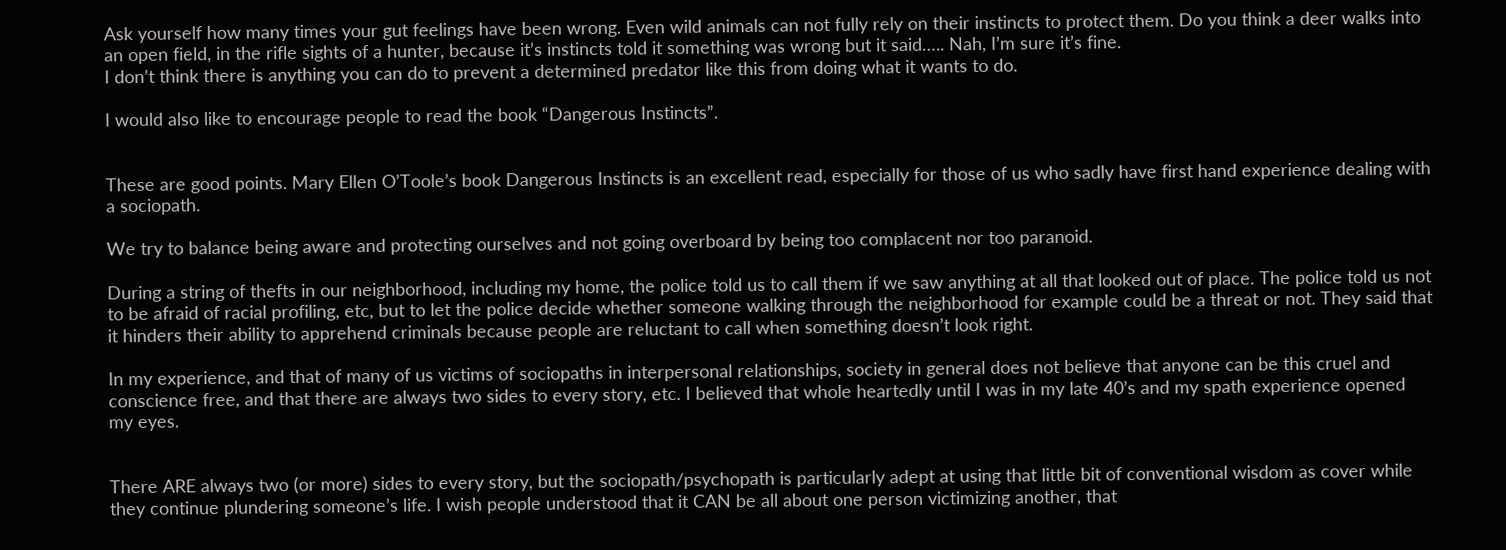Ask yourself how many times your gut feelings have been wrong. Even wild animals can not fully rely on their instincts to protect them. Do you think a deer walks into an open field, in the rifle sights of a hunter, because it’s instincts told it something was wrong but it said….. Nah, I’m sure it’s fine.
I don’t think there is anything you can do to prevent a determined predator like this from doing what it wants to do.

I would also like to encourage people to read the book “Dangerous Instincts”.


These are good points. Mary Ellen O’Toole’s book Dangerous Instincts is an excellent read, especially for those of us who sadly have first hand experience dealing with a sociopath.

We try to balance being aware and protecting ourselves and not going overboard by being too complacent nor too paranoid.

During a string of thefts in our neighborhood, including my home, the police told us to call them if we saw anything at all that looked out of place. The police told us not to be afraid of racial profiling, etc, but to let the police decide whether someone walking through the neighborhood for example could be a threat or not. They said that it hinders their ability to apprehend criminals because people are reluctant to call when something doesn’t look right.

In my experience, and that of many of us victims of sociopaths in interpersonal relationships, society in general does not believe that anyone can be this cruel and conscience free, and that there are always two sides to every story, etc. I believed that whole heartedly until I was in my late 40’s and my spath experience opened my eyes.


There ARE always two (or more) sides to every story, but the sociopath/psychopath is particularly adept at using that little bit of conventional wisdom as cover while they continue plundering someone’s life. I wish people understood that it CAN be all about one person victimizing another, that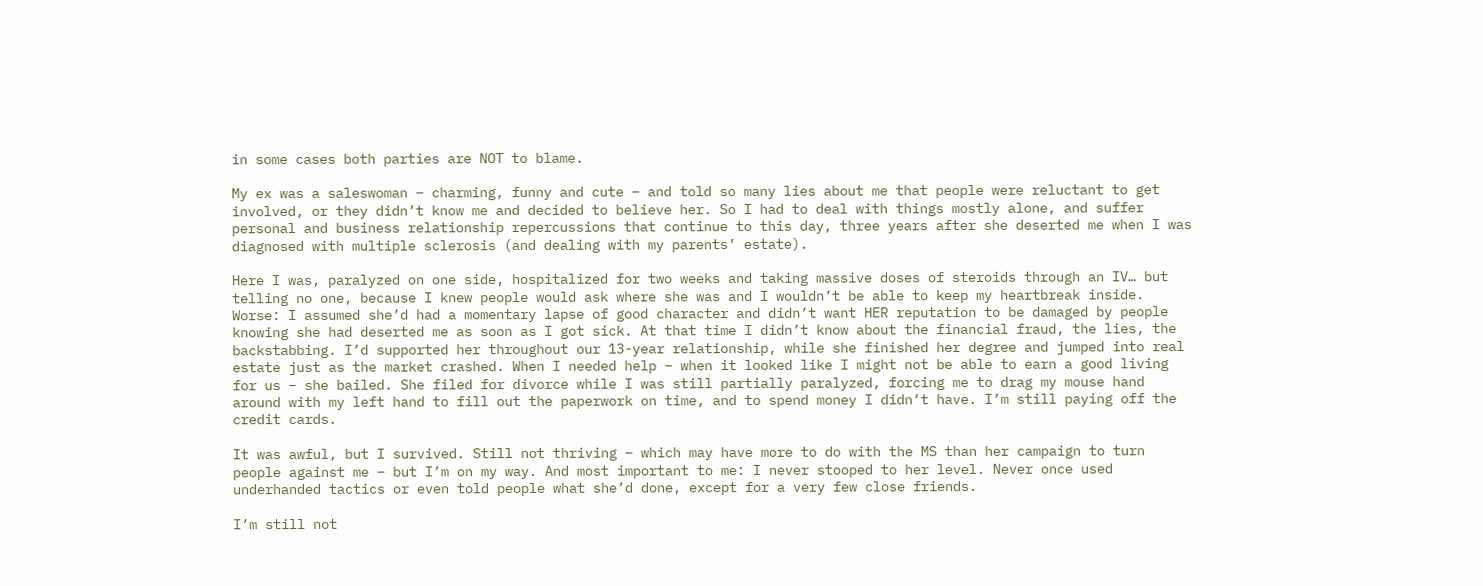in some cases both parties are NOT to blame.

My ex was a saleswoman – charming, funny and cute – and told so many lies about me that people were reluctant to get involved, or they didn’t know me and decided to believe her. So I had to deal with things mostly alone, and suffer personal and business relationship repercussions that continue to this day, three years after she deserted me when I was diagnosed with multiple sclerosis (and dealing with my parents’ estate).

Here I was, paralyzed on one side, hospitalized for two weeks and taking massive doses of steroids through an IV… but telling no one, because I knew people would ask where she was and I wouldn’t be able to keep my heartbreak inside. Worse: I assumed she’d had a momentary lapse of good character and didn’t want HER reputation to be damaged by people knowing she had deserted me as soon as I got sick. At that time I didn’t know about the financial fraud, the lies, the backstabbing. I’d supported her throughout our 13-year relationship, while she finished her degree and jumped into real estate just as the market crashed. When I needed help – when it looked like I might not be able to earn a good living for us – she bailed. She filed for divorce while I was still partially paralyzed, forcing me to drag my mouse hand around with my left hand to fill out the paperwork on time, and to spend money I didn’t have. I’m still paying off the credit cards.

It was awful, but I survived. Still not thriving – which may have more to do with the MS than her campaign to turn people against me – but I’m on my way. And most important to me: I never stooped to her level. Never once used underhanded tactics or even told people what she’d done, except for a very few close friends.

I’m still not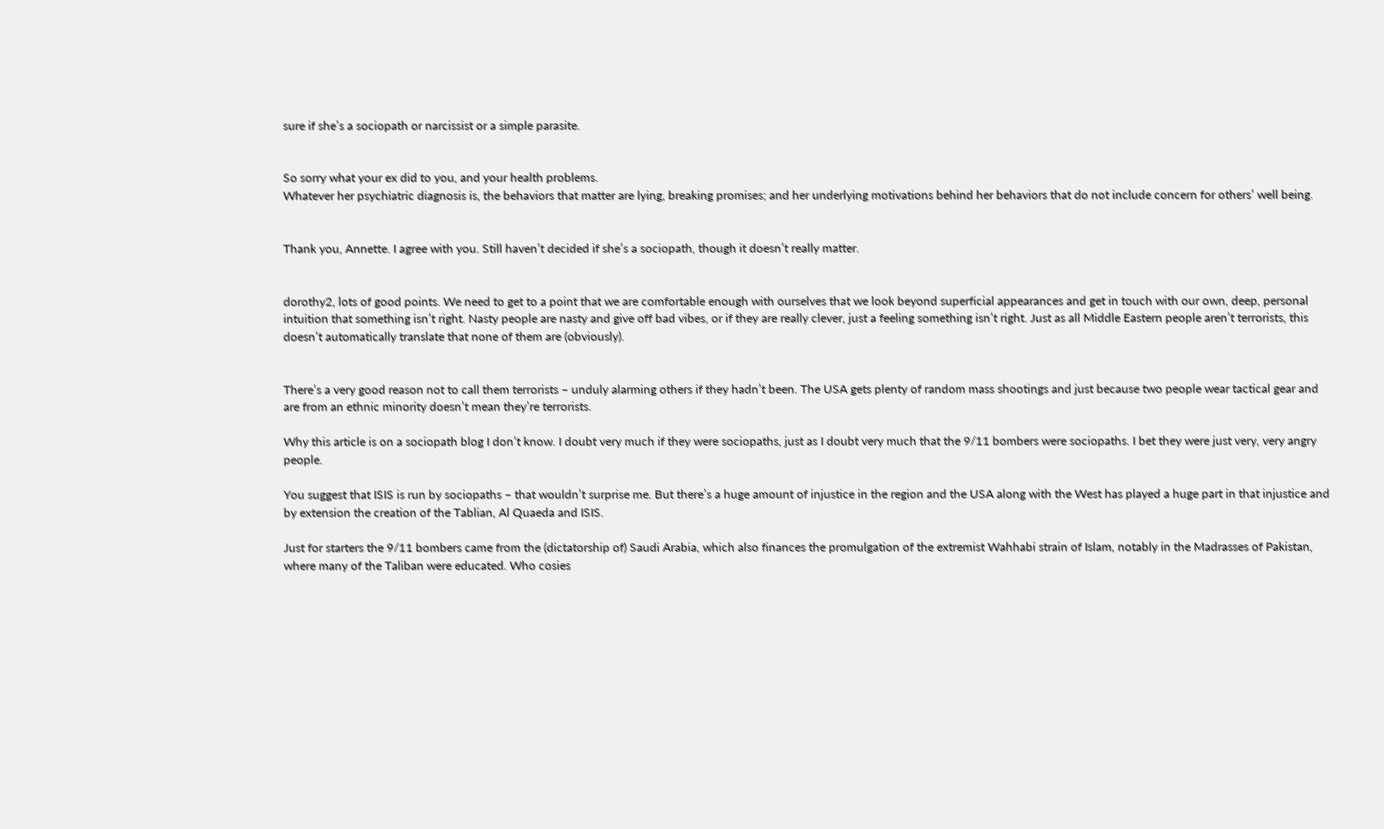sure if she’s a sociopath or narcissist or a simple parasite.


So sorry what your ex did to you, and your health problems.
Whatever her psychiatric diagnosis is, the behaviors that matter are lying, breaking promises; and her underlying motivations behind her behaviors that do not include concern for others’ well being.


Thank you, Annette. I agree with you. Still haven’t decided if she’s a sociopath, though it doesn’t really matter.


dorothy2, lots of good points. We need to get to a point that we are comfortable enough with ourselves that we look beyond superficial appearances and get in touch with our own, deep, personal intuition that something isn’t right. Nasty people are nasty and give off bad vibes, or if they are really clever, just a feeling something isn’t right. Just as all Middle Eastern people aren’t terrorists, this doesn’t automatically translate that none of them are (obviously).


There’s a very good reason not to call them terrorists – unduly alarming others if they hadn’t been. The USA gets plenty of random mass shootings and just because two people wear tactical gear and are from an ethnic minority doesn’t mean they’re terrorists.

Why this article is on a sociopath blog I don’t know. I doubt very much if they were sociopaths, just as I doubt very much that the 9/11 bombers were sociopaths. I bet they were just very, very angry people.

You suggest that ISIS is run by sociopaths – that wouldn’t surprise me. But there’s a huge amount of injustice in the region and the USA along with the West has played a huge part in that injustice and by extension the creation of the Tablian, Al Quaeda and ISIS.

Just for starters the 9/11 bombers came from the (dictatorship of) Saudi Arabia, which also finances the promulgation of the extremist Wahhabi strain of Islam, notably in the Madrasses of Pakistan, where many of the Taliban were educated. Who cosies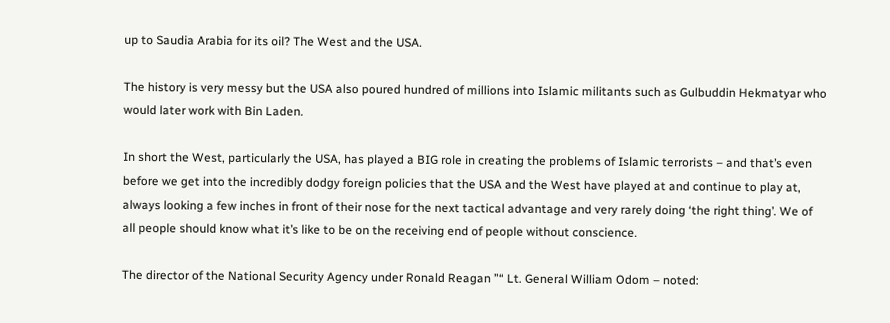up to Saudia Arabia for its oil? The West and the USA.

The history is very messy but the USA also poured hundred of millions into Islamic militants such as Gulbuddin Hekmatyar who would later work with Bin Laden.

In short the West, particularly the USA, has played a BIG role in creating the problems of Islamic terrorists – and that’s even before we get into the incredibly dodgy foreign policies that the USA and the West have played at and continue to play at, always looking a few inches in front of their nose for the next tactical advantage and very rarely doing ‘the right thing’. We of all people should know what it’s like to be on the receiving end of people without conscience.

The director of the National Security Agency under Ronald Reagan ”“ Lt. General William Odom – noted: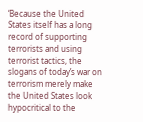‘Because the United States itself has a long record of supporting terrorists and using terrorist tactics, the slogans of today’s war on terrorism merely make the United States look hypocritical to the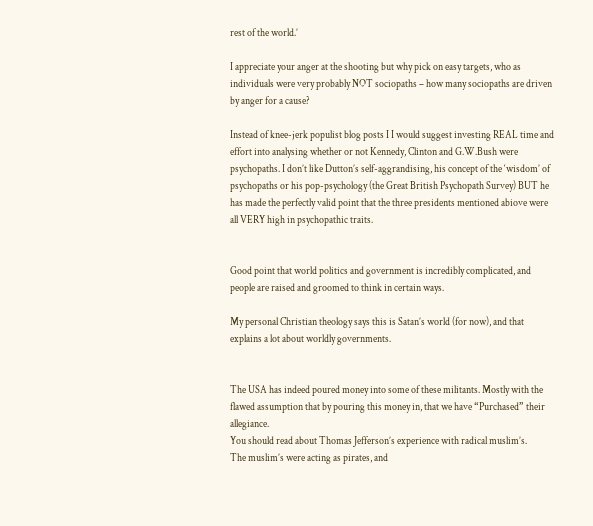rest of the world.’

I appreciate your anger at the shooting but why pick on easy targets, who as individuals were very probably NOT sociopaths – how many sociopaths are driven by anger for a cause?

Instead of knee-jerk populist blog posts I I would suggest investing REAL time and effort into analysing whether or not Kennedy, Clinton and G.W.Bush were psychopaths. I don’t like Dutton’s self-aggrandising, his concept of the ‘wisdom’ of psychopaths or his pop-psychology (the Great British Psychopath Survey) BUT he has made the perfectly valid point that the three presidents mentioned abiove were all VERY high in psychopathic traits.


Good point that world politics and government is incredibly complicated, and people are raised and groomed to think in certain ways.

My personal Christian theology says this is Satan’s world (for now), and that explains a lot about worldly governments.


The USA has indeed poured money into some of these militants. Mostly with the flawed assumption that by pouring this money in, that we have “Purchased” their allegiance.
You should read about Thomas Jefferson’s experience with radical muslim’s.
The muslim’s were acting as pirates, and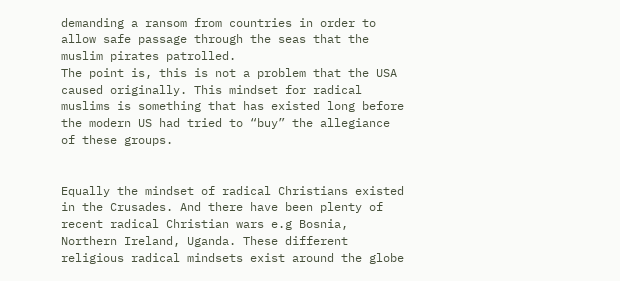demanding a ransom from countries in order to allow safe passage through the seas that the muslim pirates patrolled.
The point is, this is not a problem that the USA caused originally. This mindset for radical muslims is something that has existed long before the modern US had tried to “buy” the allegiance of these groups.


Equally the mindset of radical Christians existed in the Crusades. And there have been plenty of recent radical Christian wars e.g Bosnia, Northern Ireland, Uganda. These different religious radical mindsets exist around the globe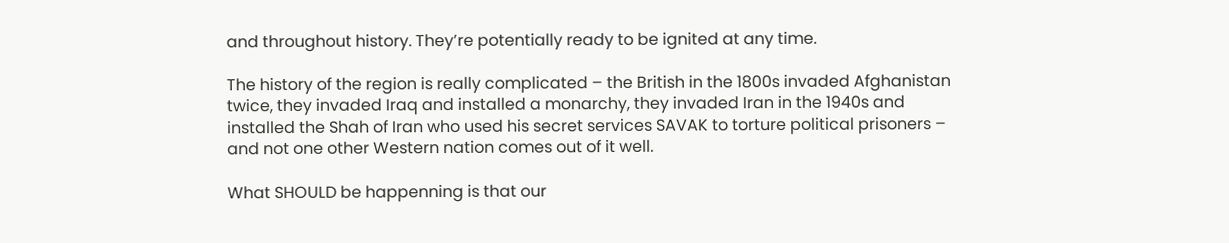and throughout history. They’re potentially ready to be ignited at any time.

The history of the region is really complicated – the British in the 1800s invaded Afghanistan twice, they invaded Iraq and installed a monarchy, they invaded Iran in the 1940s and installed the Shah of Iran who used his secret services SAVAK to torture political prisoners – and not one other Western nation comes out of it well.

What SHOULD be happenning is that our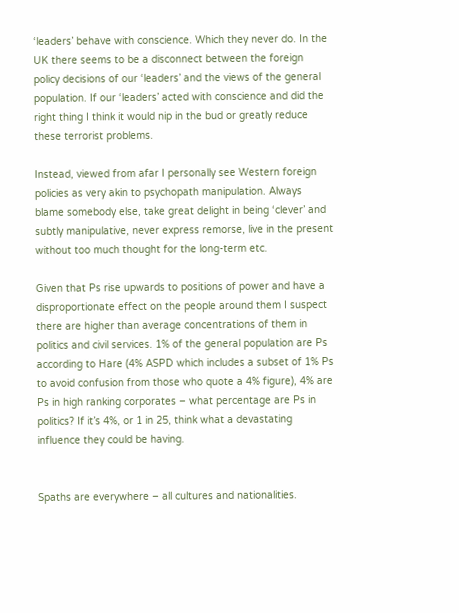‘leaders’ behave with conscience. Which they never do. In the UK there seems to be a disconnect between the foreign policy decisions of our ‘leaders’ and the views of the general population. If our ‘leaders’ acted with conscience and did the right thing I think it would nip in the bud or greatly reduce these terrorist problems.

Instead, viewed from afar I personally see Western foreign policies as very akin to psychopath manipulation. Always blame somebody else, take great delight in being ‘clever’ and subtly manipulative, never express remorse, live in the present without too much thought for the long-term etc.

Given that Ps rise upwards to positions of power and have a disproportionate effect on the people around them I suspect there are higher than average concentrations of them in politics and civil services. 1% of the general population are Ps according to Hare (4% ASPD which includes a subset of 1% Ps to avoid confusion from those who quote a 4% figure), 4% are Ps in high ranking corporates – what percentage are Ps in politics? If it’s 4%, or 1 in 25, think what a devastating influence they could be having.


Spaths are everywhere – all cultures and nationalities.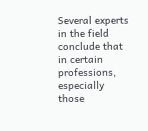Several experts in the field conclude that in certain professions, especially those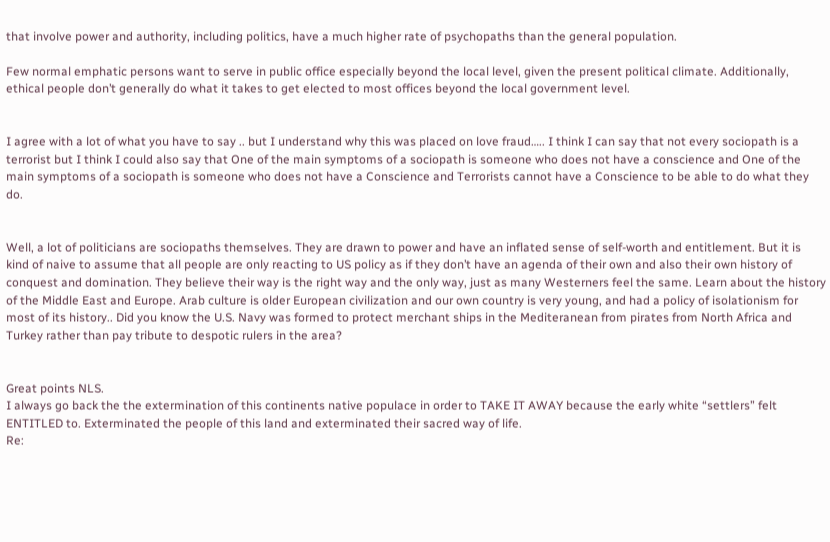that involve power and authority, including politics, have a much higher rate of psychopaths than the general population.

Few normal emphatic persons want to serve in public office especially beyond the local level, given the present political climate. Additionally, ethical people don’t generally do what it takes to get elected to most offices beyond the local government level.


I agree with a lot of what you have to say .. but I understand why this was placed on love fraud….. I think I can say that not every sociopath is a terrorist but I think I could also say that One of the main symptoms of a sociopath is someone who does not have a conscience and One of the main symptoms of a sociopath is someone who does not have a Conscience and Terrorists cannot have a Conscience to be able to do what they do.


Well, a lot of politicians are sociopaths themselves. They are drawn to power and have an inflated sense of self-worth and entitlement. But it is kind of naive to assume that all people are only reacting to US policy as if they don’t have an agenda of their own and also their own history of conquest and domination. They believe their way is the right way and the only way, just as many Westerners feel the same. Learn about the history of the Middle East and Europe. Arab culture is older European civilization and our own country is very young, and had a policy of isolationism for most of its history.. Did you know the U.S. Navy was formed to protect merchant ships in the Mediteranean from pirates from North Africa and Turkey rather than pay tribute to despotic rulers in the area?


Great points NLS.
I always go back the the extermination of this continents native populace in order to TAKE IT AWAY because the early white “settlers” felt ENTITLED to. Exterminated the people of this land and exterminated their sacred way of life.
Re: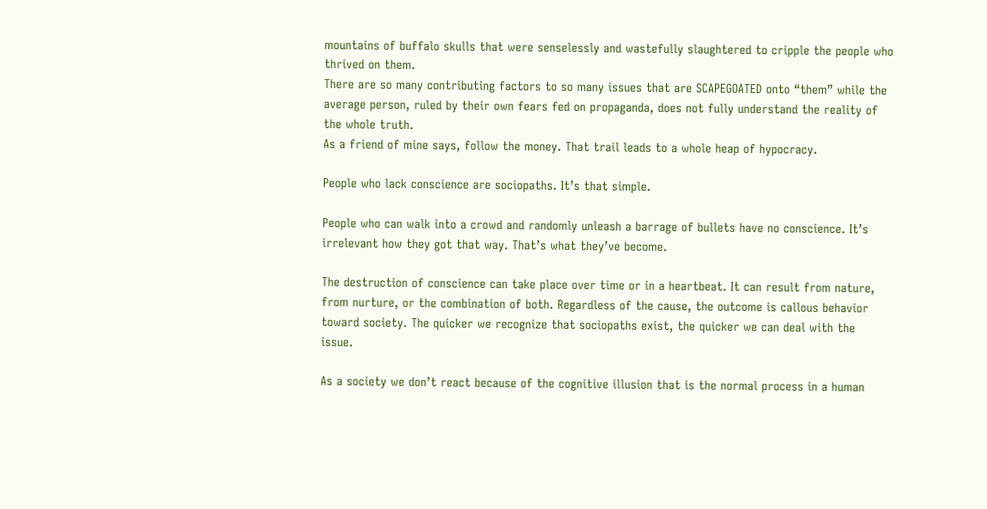mountains of buffalo skulls that were senselessly and wastefully slaughtered to cripple the people who thrived on them.
There are so many contributing factors to so many issues that are SCAPEGOATED onto “them” while the average person, ruled by their own fears fed on propaganda, does not fully understand the reality of the whole truth.
As a friend of mine says, follow the money. That trail leads to a whole heap of hypocracy.

People who lack conscience are sociopaths. It’s that simple.

People who can walk into a crowd and randomly unleash a barrage of bullets have no conscience. It’s irrelevant how they got that way. That’s what they’ve become.

The destruction of conscience can take place over time or in a heartbeat. It can result from nature, from nurture, or the combination of both. Regardless of the cause, the outcome is callous behavior toward society. The quicker we recognize that sociopaths exist, the quicker we can deal with the issue.

As a society we don’t react because of the cognitive illusion that is the normal process in a human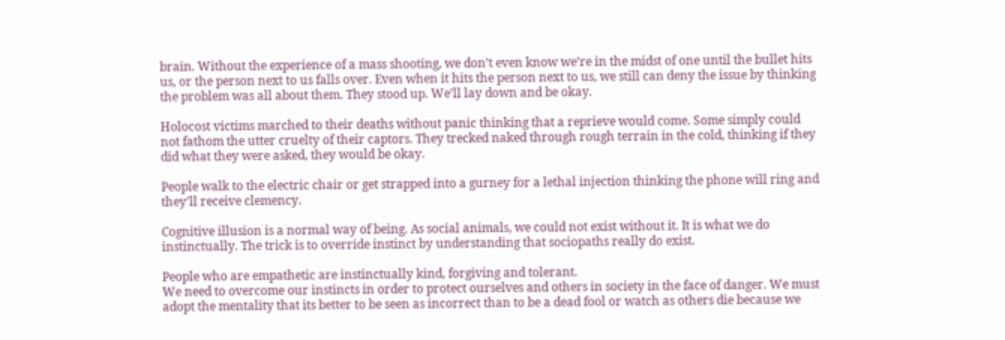brain. Without the experience of a mass shooting, we don’t even know we’re in the midst of one until the bullet hits us, or the person next to us falls over. Even when it hits the person next to us, we still can deny the issue by thinking the problem was all about them. They stood up. We’ll lay down and be okay.

Holocost victims marched to their deaths without panic thinking that a reprieve would come. Some simply could not fathom the utter cruelty of their captors. They trecked naked through rough terrain in the cold, thinking if they did what they were asked, they would be okay.

People walk to the electric chair or get strapped into a gurney for a lethal injection thinking the phone will ring and they’ll receive clemency.

Cognitive illusion is a normal way of being. As social animals, we could not exist without it. It is what we do instinctually. The trick is to override instinct by understanding that sociopaths really do exist.

People who are empathetic are instinctually kind, forgiving and tolerant.
We need to overcome our instincts in order to protect ourselves and others in society in the face of danger. We must adopt the mentality that its better to be seen as incorrect than to be a dead fool or watch as others die because we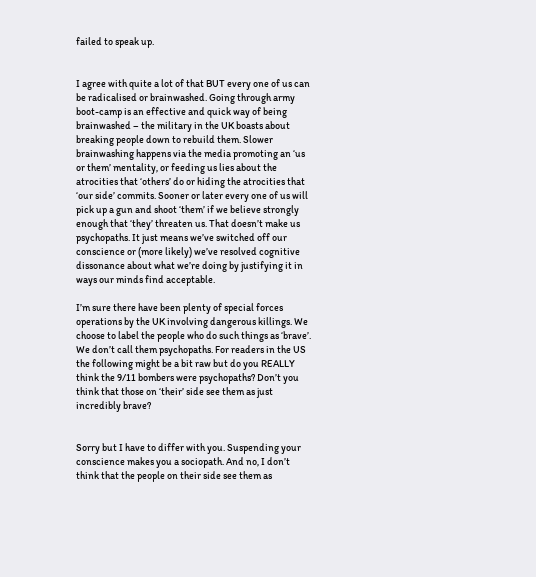failed to speak up.


I agree with quite a lot of that BUT every one of us can be radicalised or brainwashed. Going through army boot-camp is an effective and quick way of being brainwashed – the military in the UK boasts about breaking people down to rebuild them. Slower brainwashing happens via the media promoting an ‘us or them’ mentality, or feeding us lies about the atrocities that ‘others’ do or hiding the atrocities that ‘our side’ commits. Sooner or later every one of us will pick up a gun and shoot ‘them’ if we believe strongly enough that ‘they’ threaten us. That doesn’t make us psychopaths. It just means we’ve switched off our conscience or (more likely) we’ve resolved cognitive dissonance about what we’re doing by justifying it in ways our minds find acceptable.

I’m sure there have been plenty of special forces operations by the UK involving dangerous killings. We choose to label the people who do such things as ‘brave’. We don’t call them psychopaths. For readers in the US the following might be a bit raw but do you REALLY think the 9/11 bombers were psychopaths? Don’t you think that those on ‘their’ side see them as just incredibly brave?


Sorry but I have to differ with you. Suspending your conscience makes you a sociopath. And no, I don’t think that the people on their side see them as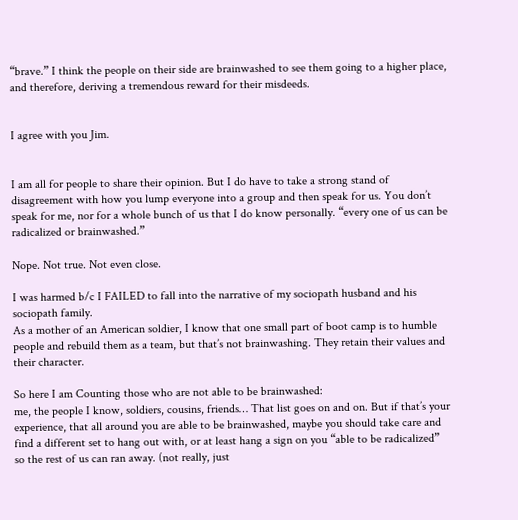“brave.” I think the people on their side are brainwashed to see them going to a higher place, and therefore, deriving a tremendous reward for their misdeeds.


I agree with you Jim.


I am all for people to share their opinion. But I do have to take a strong stand of disagreement with how you lump everyone into a group and then speak for us. You don’t speak for me, nor for a whole bunch of us that I do know personally. “every one of us can be radicalized or brainwashed.”

Nope. Not true. Not even close.

I was harmed b/c I FAILED to fall into the narrative of my sociopath husband and his sociopath family.
As a mother of an American soldier, I know that one small part of boot camp is to humble people and rebuild them as a team, but that’s not brainwashing. They retain their values and their character.

So here I am Counting those who are not able to be brainwashed:
me, the people I know, soldiers, cousins, friends… That list goes on and on. But if that’s your experience, that all around you are able to be brainwashed, maybe you should take care and find a different set to hang out with, or at least hang a sign on you “able to be radicalized” so the rest of us can ran away. (not really, just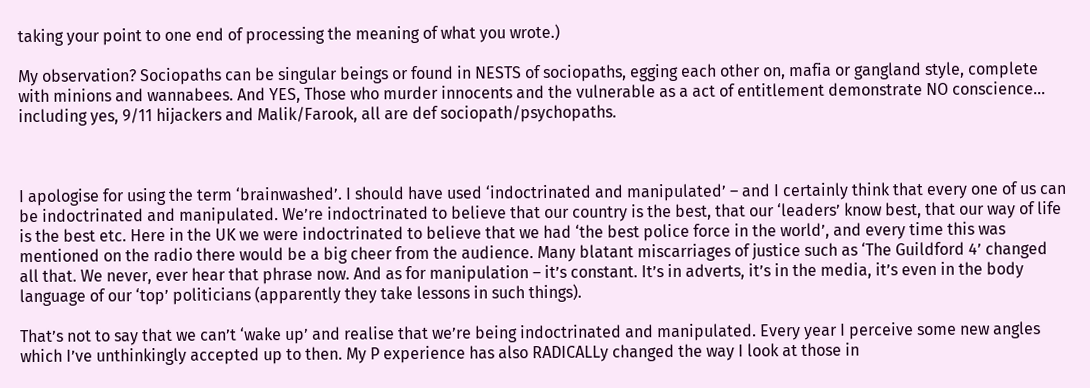taking your point to one end of processing the meaning of what you wrote.)

My observation? Sociopaths can be singular beings or found in NESTS of sociopaths, egging each other on, mafia or gangland style, complete with minions and wannabees. And YES, Those who murder innocents and the vulnerable as a act of entitlement demonstrate NO conscience… including yes, 9/11 hijackers and Malik/Farook, all are def sociopath/psychopaths.



I apologise for using the term ‘brainwashed’. I should have used ‘indoctrinated and manipulated’ – and I certainly think that every one of us can be indoctrinated and manipulated. We’re indoctrinated to believe that our country is the best, that our ‘leaders’ know best, that our way of life is the best etc. Here in the UK we were indoctrinated to believe that we had ‘the best police force in the world’, and every time this was mentioned on the radio there would be a big cheer from the audience. Many blatant miscarriages of justice such as ‘The Guildford 4’ changed all that. We never, ever hear that phrase now. And as for manipulation – it’s constant. It’s in adverts, it’s in the media, it’s even in the body language of our ‘top’ politicians (apparently they take lessons in such things).

That’s not to say that we can’t ‘wake up’ and realise that we’re being indoctrinated and manipulated. Every year I perceive some new angles which I’ve unthinkingly accepted up to then. My P experience has also RADICALLy changed the way I look at those in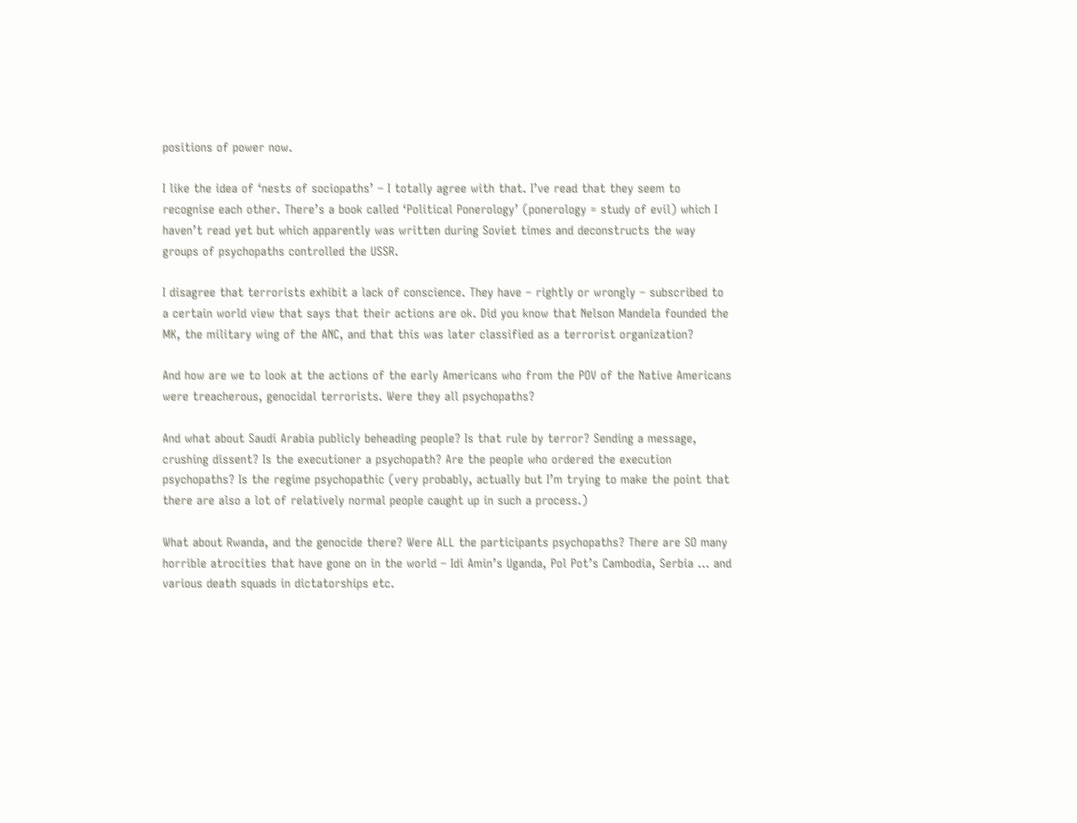positions of power now.

I like the idea of ‘nests of sociopaths’ – I totally agree with that. I’ve read that they seem to recognise each other. There’s a book called ‘Political Ponerology’ (ponerology = study of evil) which I haven’t read yet but which apparently was written during Soviet times and deconstructs the way groups of psychopaths controlled the USSR.

I disagree that terrorists exhibit a lack of conscience. They have – rightly or wrongly – subscribed to a certain world view that says that their actions are ok. Did you know that Nelson Mandela founded the MK, the military wing of the ANC, and that this was later classified as a terrorist organization?

And how are we to look at the actions of the early Americans who from the POV of the Native Americans were treacherous, genocidal terrorists. Were they all psychopaths?

And what about Saudi Arabia publicly beheading people? Is that rule by terror? Sending a message, crushing dissent? Is the executioner a psychopath? Are the people who ordered the execution psychopaths? Is the regime psychopathic (very probably, actually but I’m trying to make the point that there are also a lot of relatively normal people caught up in such a process.)

What about Rwanda, and the genocide there? Were ALL the participants psychopaths? There are SO many horrible atrocities that have gone on in the world – Idi Amin’s Uganda, Pol Pot’s Cambodia, Serbia … and various death squads in dictatorships etc.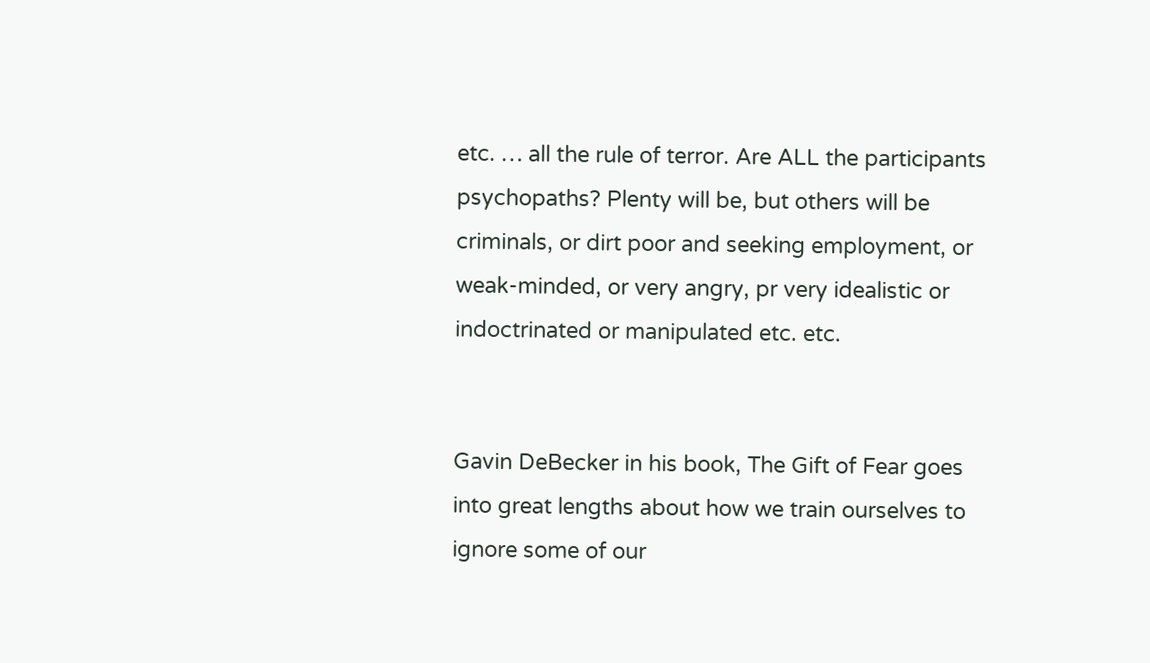etc. … all the rule of terror. Are ALL the participants psychopaths? Plenty will be, but others will be criminals, or dirt poor and seeking employment, or weak-minded, or very angry, pr very idealistic or indoctrinated or manipulated etc. etc.


Gavin DeBecker in his book, The Gift of Fear goes into great lengths about how we train ourselves to ignore some of our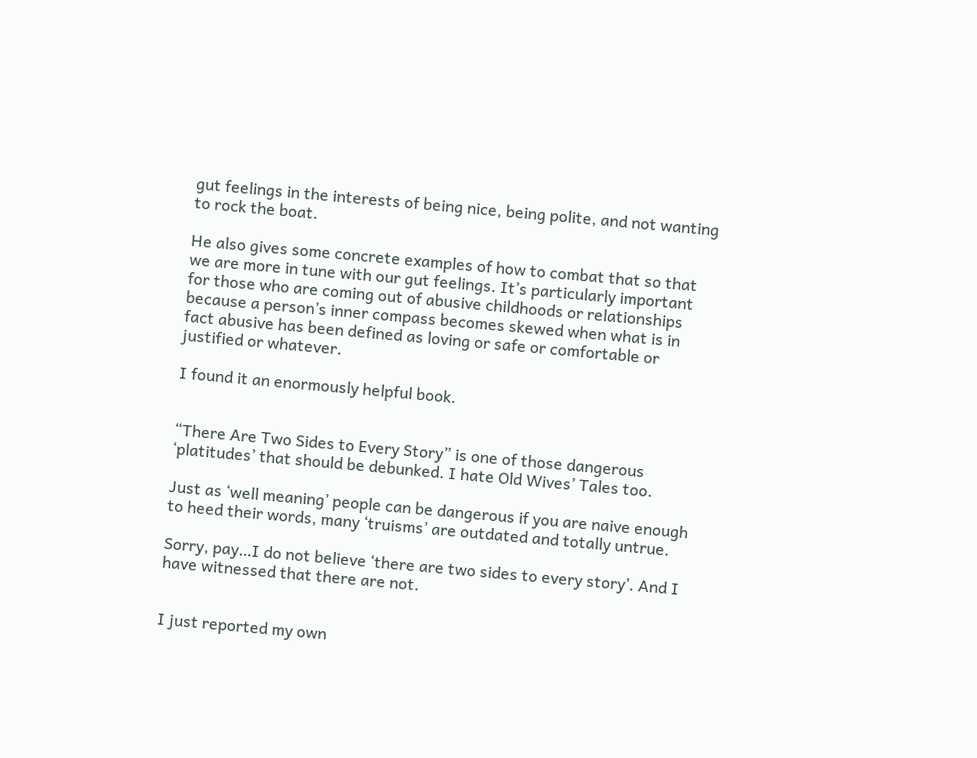gut feelings in the interests of being nice, being polite, and not wanting to rock the boat.

He also gives some concrete examples of how to combat that so that we are more in tune with our gut feelings. It’s particularly important for those who are coming out of abusive childhoods or relationships because a person’s inner compass becomes skewed when what is in fact abusive has been defined as loving or safe or comfortable or justified or whatever.

I found it an enormously helpful book.


“There Are Two Sides to Every Story” is one of those dangerous ‘platitudes’ that should be debunked. I hate Old Wives’ Tales too.

Just as ‘well meaning’ people can be dangerous if you are naive enough to heed their words, many ‘truisms’ are outdated and totally untrue.

Sorry, pay…I do not believe ‘there are two sides to every story’. And I have witnessed that there are not.


I just reported my own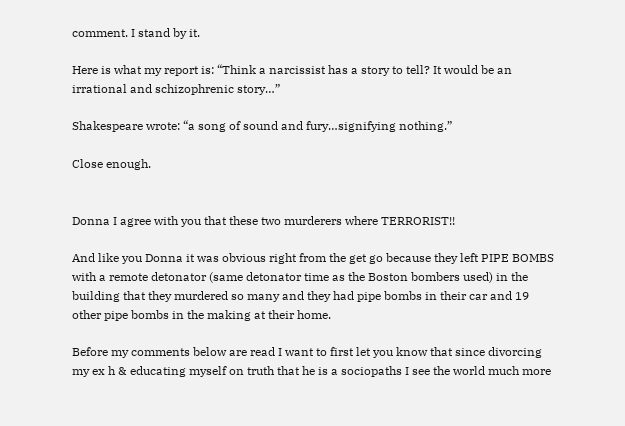comment. I stand by it.

Here is what my report is: “Think a narcissist has a story to tell? It would be an irrational and schizophrenic story…”

Shakespeare wrote: “a song of sound and fury…signifying nothing.”

Close enough.


Donna I agree with you that these two murderers where TERRORIST!!

And like you Donna it was obvious right from the get go because they left PIPE BOMBS with a remote detonator (same detonator time as the Boston bombers used) in the building that they murdered so many and they had pipe bombs in their car and 19 other pipe bombs in the making at their home.

Before my comments below are read I want to first let you know that since divorcing my ex h & educating myself on truth that he is a sociopaths I see the world much more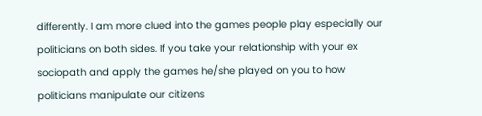differently. I am more clued into the games people play especially our politicians on both sides. If you take your relationship with your ex sociopath and apply the games he/she played on you to how politicians manipulate our citizens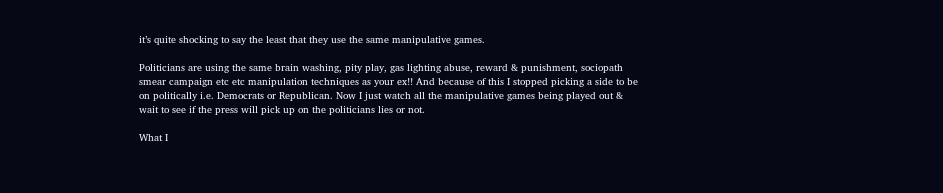it’s quite shocking to say the least that they use the same manipulative games.

Politicians are using the same brain washing, pity play, gas lighting abuse, reward & punishment, sociopath smear campaign etc etc manipulation techniques as your ex!! And because of this I stopped picking a side to be on politically i.e. Democrats or Republican. Now I just watch all the manipulative games being played out & wait to see if the press will pick up on the politicians lies or not.

What I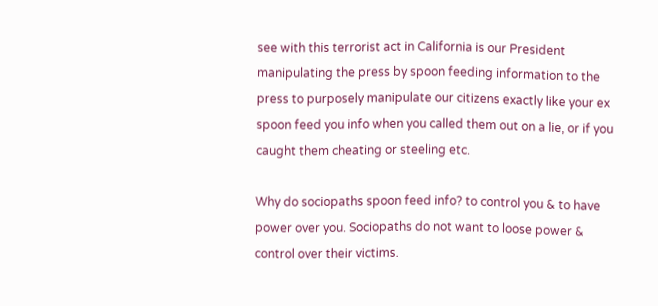see with this terrorist act in California is our President manipulating the press by spoon feeding information to the press to purposely manipulate our citizens exactly like your ex spoon feed you info when you called them out on a lie, or if you caught them cheating or steeling etc.

Why do sociopaths spoon feed info? to control you & to have power over you. Sociopaths do not want to loose power & control over their victims.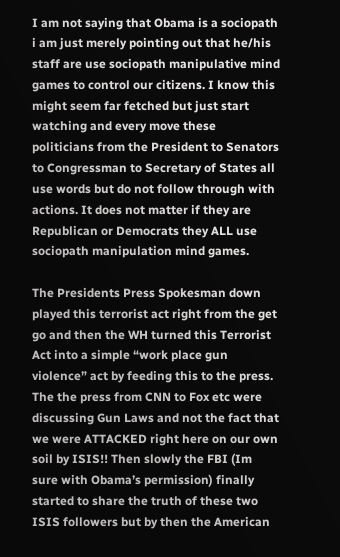I am not saying that Obama is a sociopath i am just merely pointing out that he/his staff are use sociopath manipulative mind games to control our citizens. I know this might seem far fetched but just start watching and every move these politicians from the President to Senators to Congressman to Secretary of States all use words but do not follow through with actions. It does not matter if they are Republican or Democrats they ALL use sociopath manipulation mind games.

The Presidents Press Spokesman down played this terrorist act right from the get go and then the WH turned this Terrorist Act into a simple “work place gun violence” act by feeding this to the press. The the press from CNN to Fox etc were discussing Gun Laws and not the fact that we were ATTACKED right here on our own soil by ISIS!! Then slowly the FBI (Im sure with Obama’s permission) finally started to share the truth of these two ISIS followers but by then the American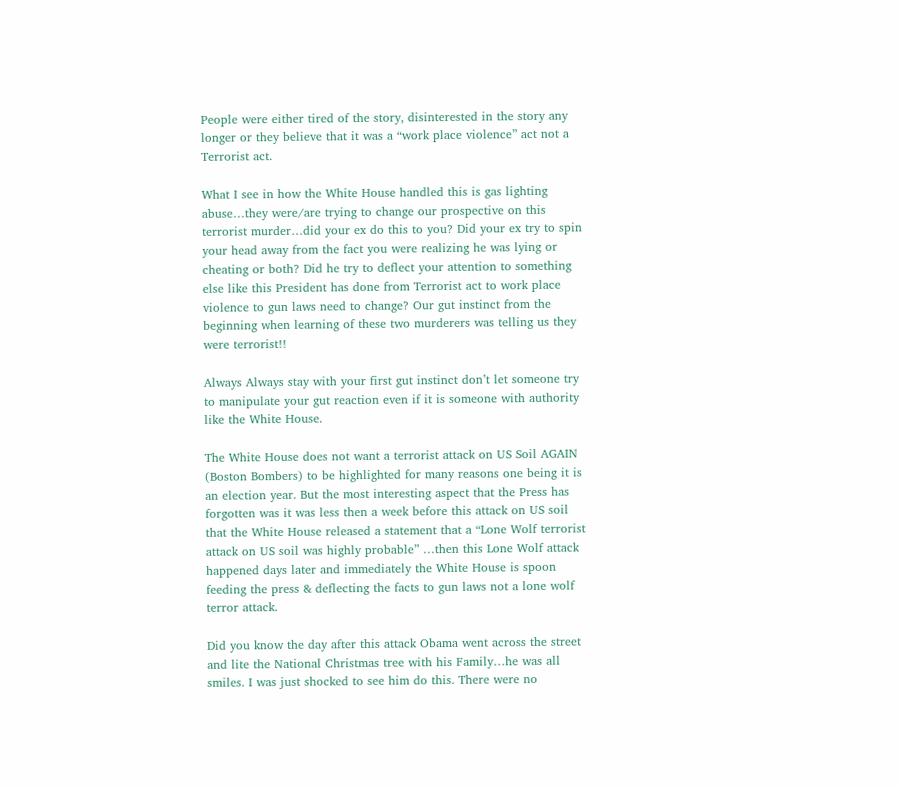People were either tired of the story, disinterested in the story any longer or they believe that it was a “work place violence” act not a Terrorist act.

What I see in how the White House handled this is gas lighting abuse…they were/are trying to change our prospective on this terrorist murder…did your ex do this to you? Did your ex try to spin your head away from the fact you were realizing he was lying or cheating or both? Did he try to deflect your attention to something else like this President has done from Terrorist act to work place violence to gun laws need to change? Our gut instinct from the beginning when learning of these two murderers was telling us they were terrorist!!

Always Always stay with your first gut instinct don’t let someone try to manipulate your gut reaction even if it is someone with authority like the White House.

The White House does not want a terrorist attack on US Soil AGAIN (Boston Bombers) to be highlighted for many reasons one being it is an election year. But the most interesting aspect that the Press has forgotten was it was less then a week before this attack on US soil that the White House released a statement that a “Lone Wolf terrorist attack on US soil was highly probable” …then this Lone Wolf attack happened days later and immediately the White House is spoon feeding the press & deflecting the facts to gun laws not a lone wolf terror attack.

Did you know the day after this attack Obama went across the street and lite the National Christmas tree with his Family…he was all smiles. I was just shocked to see him do this. There were no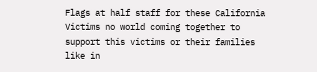Flags at half staff for these California Victims no world coming together to support this victims or their families like in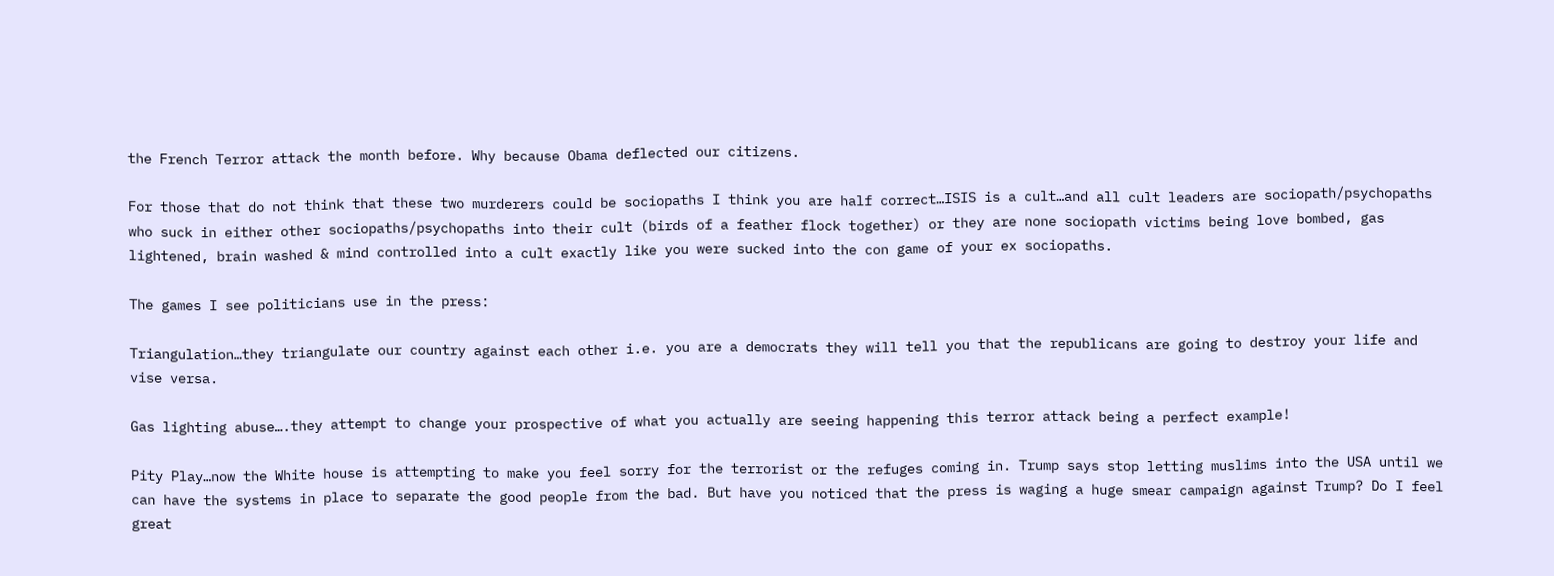the French Terror attack the month before. Why because Obama deflected our citizens.

For those that do not think that these two murderers could be sociopaths I think you are half correct…ISIS is a cult…and all cult leaders are sociopath/psychopaths who suck in either other sociopaths/psychopaths into their cult (birds of a feather flock together) or they are none sociopath victims being love bombed, gas lightened, brain washed & mind controlled into a cult exactly like you were sucked into the con game of your ex sociopaths.

The games I see politicians use in the press:

Triangulation…they triangulate our country against each other i.e. you are a democrats they will tell you that the republicans are going to destroy your life and vise versa.

Gas lighting abuse….they attempt to change your prospective of what you actually are seeing happening this terror attack being a perfect example!

Pity Play…now the White house is attempting to make you feel sorry for the terrorist or the refuges coming in. Trump says stop letting muslims into the USA until we can have the systems in place to separate the good people from the bad. But have you noticed that the press is waging a huge smear campaign against Trump? Do I feel great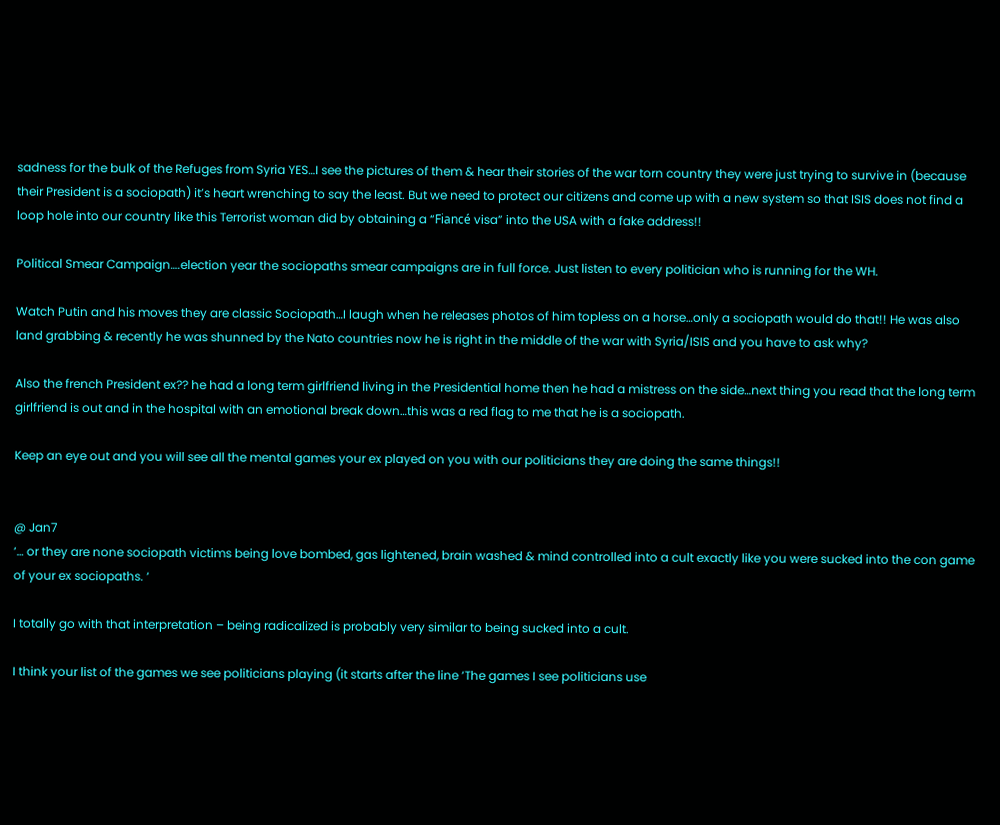sadness for the bulk of the Refuges from Syria YES…I see the pictures of them & hear their stories of the war torn country they were just trying to survive in (because their President is a sociopath) it’s heart wrenching to say the least. But we need to protect our citizens and come up with a new system so that ISIS does not find a loop hole into our country like this Terrorist woman did by obtaining a “Fiancé visa” into the USA with a fake address!!

Political Smear Campaign….election year the sociopaths smear campaigns are in full force. Just listen to every politician who is running for the WH.

Watch Putin and his moves they are classic Sociopath…I laugh when he releases photos of him topless on a horse…only a sociopath would do that!! He was also land grabbing & recently he was shunned by the Nato countries now he is right in the middle of the war with Syria/ISIS and you have to ask why?

Also the french President ex?? he had a long term girlfriend living in the Presidential home then he had a mistress on the side…next thing you read that the long term girlfriend is out and in the hospital with an emotional break down…this was a red flag to me that he is a sociopath.

Keep an eye out and you will see all the mental games your ex played on you with our politicians they are doing the same things!!


@ Jan7
‘… or they are none sociopath victims being love bombed, gas lightened, brain washed & mind controlled into a cult exactly like you were sucked into the con game of your ex sociopaths. ‘

I totally go with that interpretation – being radicalized is probably very similar to being sucked into a cult.

I think your list of the games we see politicians playing (it starts after the line ‘The games I see politicians use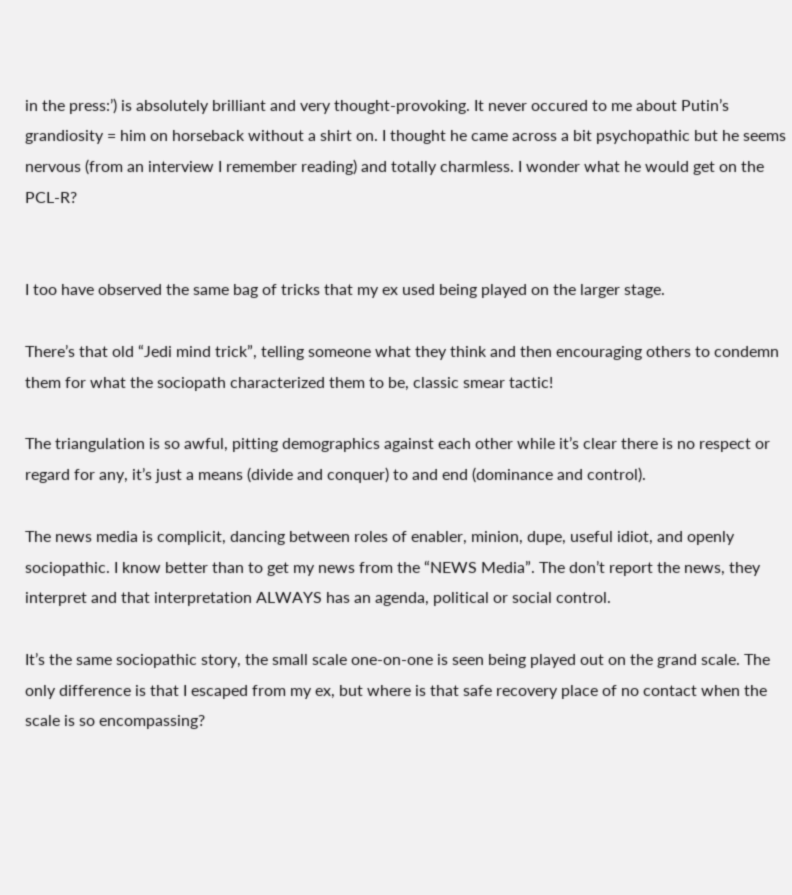in the press:’) is absolutely brilliant and very thought-provoking. It never occured to me about Putin’s grandiosity = him on horseback without a shirt on. I thought he came across a bit psychopathic but he seems nervous (from an interview I remember reading) and totally charmless. I wonder what he would get on the PCL-R?


I too have observed the same bag of tricks that my ex used being played on the larger stage.

There’s that old “Jedi mind trick”, telling someone what they think and then encouraging others to condemn them for what the sociopath characterized them to be, classic smear tactic!

The triangulation is so awful, pitting demographics against each other while it’s clear there is no respect or regard for any, it’s just a means (divide and conquer) to and end (dominance and control).

The news media is complicit, dancing between roles of enabler, minion, dupe, useful idiot, and openly sociopathic. I know better than to get my news from the “NEWS Media”. The don’t report the news, they interpret and that interpretation ALWAYS has an agenda, political or social control.

It’s the same sociopathic story, the small scale one-on-one is seen being played out on the grand scale. The only difference is that I escaped from my ex, but where is that safe recovery place of no contact when the scale is so encompassing?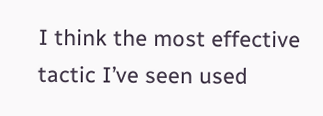I think the most effective tactic I’ve seen used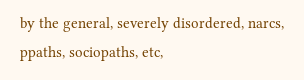by the general, severely disordered, narcs, ppaths, sociopaths, etc,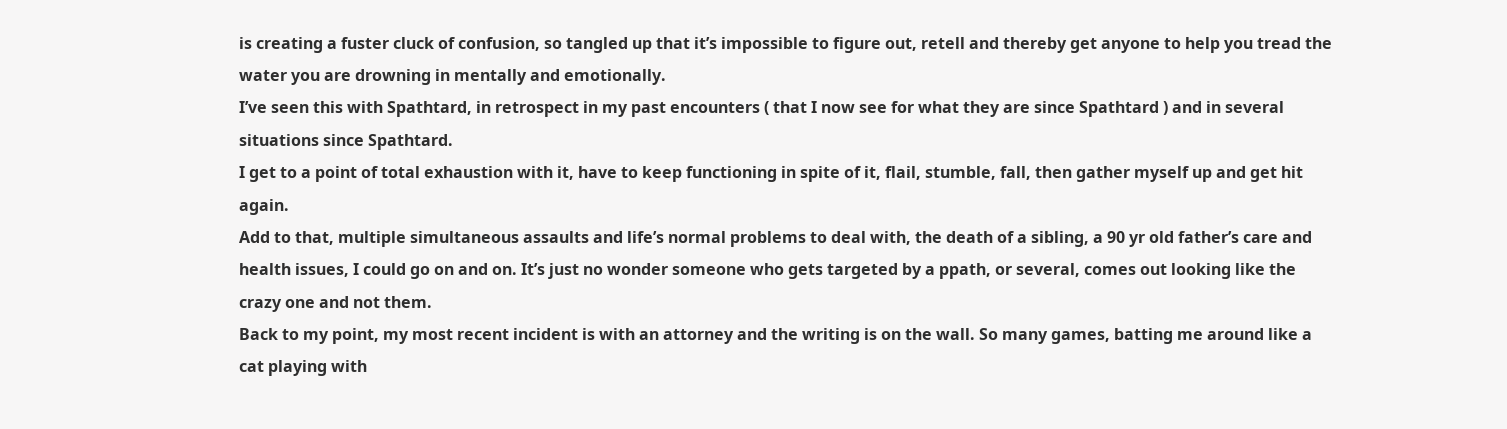is creating a fuster cluck of confusion, so tangled up that it’s impossible to figure out, retell and thereby get anyone to help you tread the water you are drowning in mentally and emotionally.
I’ve seen this with Spathtard, in retrospect in my past encounters ( that I now see for what they are since Spathtard ) and in several situations since Spathtard.
I get to a point of total exhaustion with it, have to keep functioning in spite of it, flail, stumble, fall, then gather myself up and get hit again.
Add to that, multiple simultaneous assaults and life’s normal problems to deal with, the death of a sibling, a 90 yr old father’s care and health issues, I could go on and on. It’s just no wonder someone who gets targeted by a ppath, or several, comes out looking like the crazy one and not them.
Back to my point, my most recent incident is with an attorney and the writing is on the wall. So many games, batting me around like a cat playing with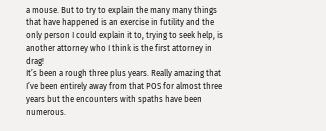a mouse. But to try to explain the many many things that have happened is an exercise in futility and the only person I could explain it to, trying to seek help, is another attorney who I think is the first attorney in drag!
It’s been a rough three plus years. Really amazing that I’ve been entirely away from that POS for almost three years but the encounters with spaths have been numerous.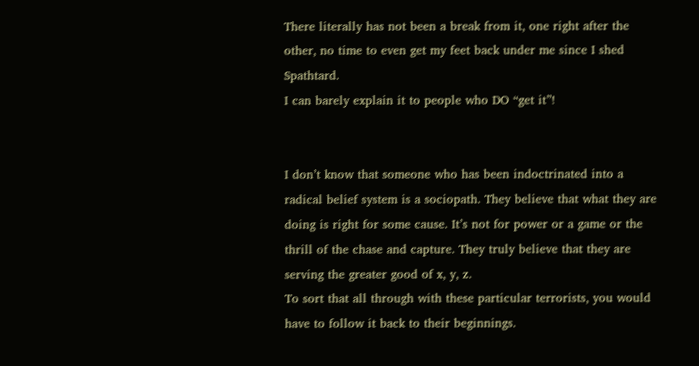There literally has not been a break from it, one right after the other, no time to even get my feet back under me since I shed Spathtard.
I can barely explain it to people who DO “get it”!


I don’t know that someone who has been indoctrinated into a radical belief system is a sociopath. They believe that what they are doing is right for some cause. It’s not for power or a game or the thrill of the chase and capture. They truly believe that they are serving the greater good of x, y, z.
To sort that all through with these particular terrorists, you would have to follow it back to their beginnings.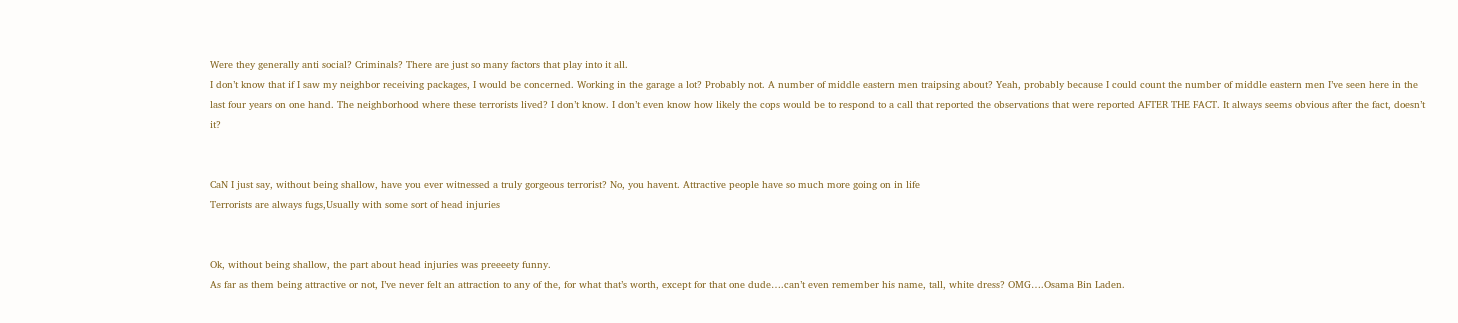Were they generally anti social? Criminals? There are just so many factors that play into it all.
I don’t know that if I saw my neighbor receiving packages, I would be concerned. Working in the garage a lot? Probably not. A number of middle eastern men traipsing about? Yeah, probably because I could count the number of middle eastern men I’ve seen here in the last four years on one hand. The neighborhood where these terrorists lived? I don’t know. I don’t even know how likely the cops would be to respond to a call that reported the observations that were reported AFTER THE FACT. It always seems obvious after the fact, doesn’t it?


CaN I just say, without being shallow, have you ever witnessed a truly gorgeous terrorist? No, you havent. Attractive people have so much more going on in life
Terrorists are always fugs,Usually with some sort of head injuries


Ok, without being shallow, the part about head injuries was preeeety funny.
As far as them being attractive or not, I’ve never felt an attraction to any of the, for what that’s worth, except for that one dude….can’t even remember his name, tall, white dress? OMG….Osama Bin Laden.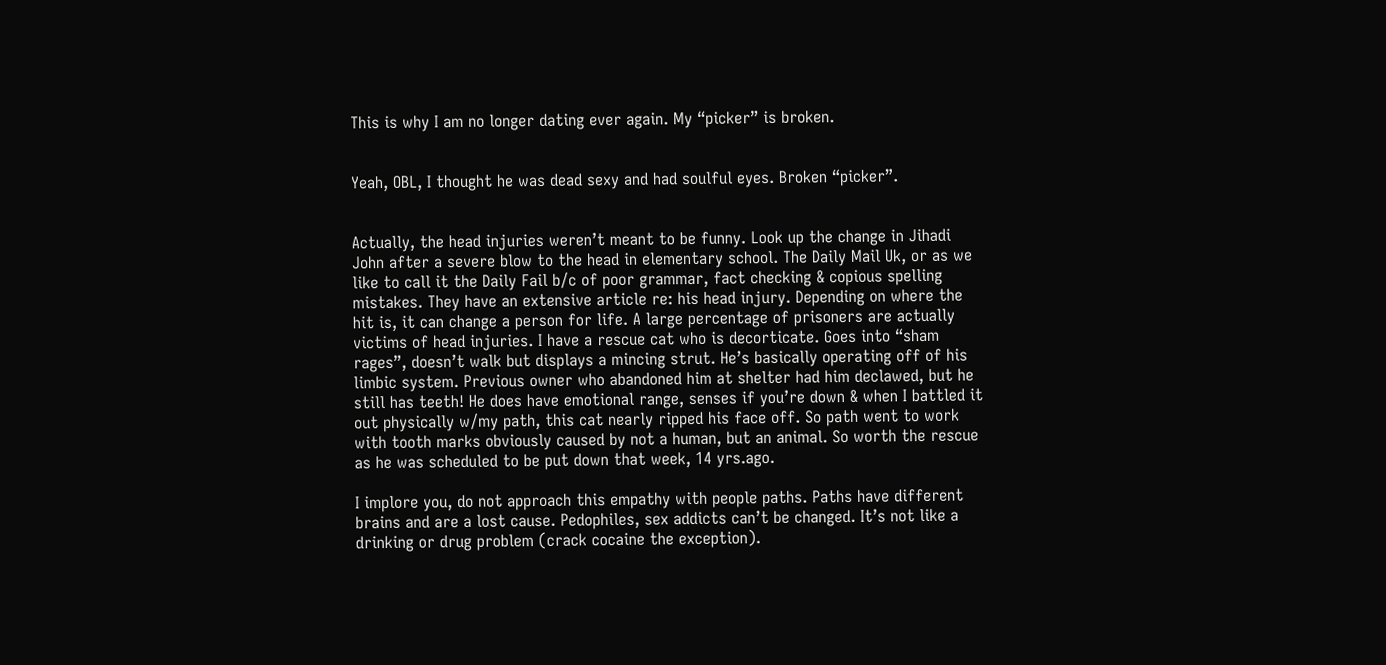This is why I am no longer dating ever again. My “picker” is broken.


Yeah, OBL, I thought he was dead sexy and had soulful eyes. Broken “picker”.


Actually, the head injuries weren’t meant to be funny. Look up the change in Jihadi John after a severe blow to the head in elementary school. The Daily Mail Uk, or as we like to call it the Daily Fail b/c of poor grammar, fact checking & copious spelling mistakes. They have an extensive article re: his head injury. Depending on where the hit is, it can change a person for life. A large percentage of prisoners are actually victims of head injuries. I have a rescue cat who is decorticate. Goes into “sham rages”, doesn’t walk but displays a mincing strut. He’s basically operating off of his limbic system. Previous owner who abandoned him at shelter had him declawed, but he still has teeth! He does have emotional range, senses if you’re down & when I battled it out physically w/my path, this cat nearly ripped his face off. So path went to work with tooth marks obviously caused by not a human, but an animal. So worth the rescue as he was scheduled to be put down that week, 14 yrs.ago.

I implore you, do not approach this empathy with people paths. Paths have different brains and are a lost cause. Pedophiles, sex addicts can’t be changed. It’s not like a drinking or drug problem (crack cocaine the exception).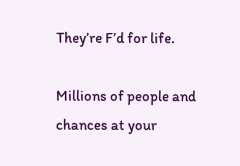They’re F’d for life.

Millions of people and chances at your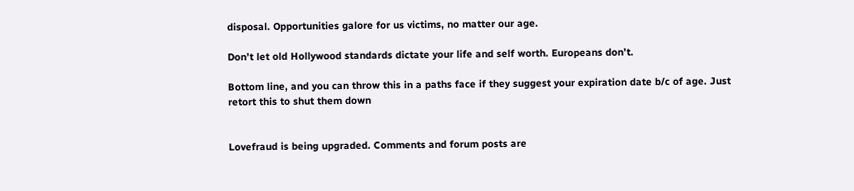disposal. Opportunities galore for us victims, no matter our age.

Don’t let old Hollywood standards dictate your life and self worth. Europeans don’t.

Bottom line, and you can throw this in a paths face if they suggest your expiration date b/c of age. Just retort this to shut them down


Lovefraud is being upgraded. Comments and forum posts are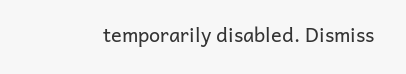temporarily disabled. Dismiss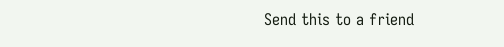Send this to a friend